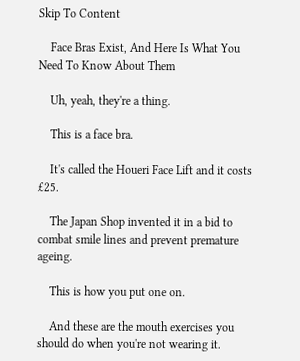Skip To Content

    Face Bras Exist, And Here Is What You Need To Know About Them

    Uh, yeah, they're a thing.

    This is a face bra.

    It's called the Houeri Face Lift and it costs £25.

    The Japan Shop invented it in a bid to combat smile lines and prevent premature ageing.

    This is how you put one on.

    And these are the mouth exercises you should do when you're not wearing it.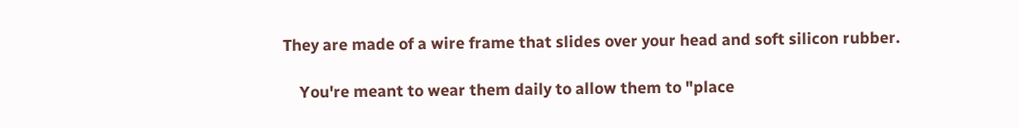They are made of a wire frame that slides over your head and soft silicon rubber.

    You're meant to wear them daily to allow them to "place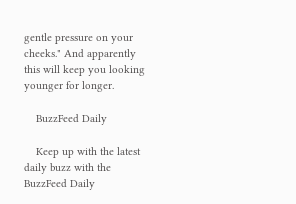gentle pressure on your cheeks." And apparently this will keep you looking younger for longer.

    BuzzFeed Daily

    Keep up with the latest daily buzz with the BuzzFeed Daily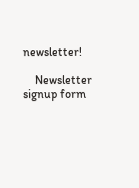newsletter!

    Newsletter signup form